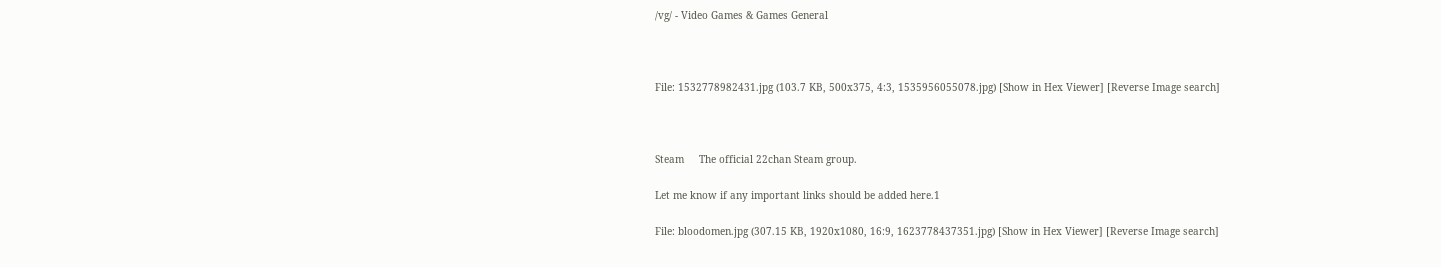/vg/ - Video Games & Games General



File: 1532778982431.jpg (103.7 KB, 500x375, 4:3, 1535956055078.jpg) [Show in Hex Viewer] [Reverse Image search]



Steam     The official 22chan Steam group.

Let me know if any important links should be added here.1

File: bloodomen.jpg (307.15 KB, 1920x1080, 16:9, 1623778437351.jpg) [Show in Hex Viewer] [Reverse Image search]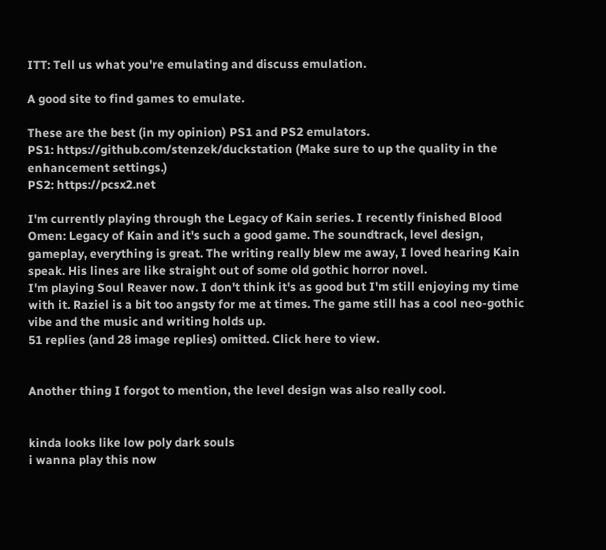ITT: Tell us what you're emulating and discuss emulation.

A good site to find games to emulate.

These are the best (in my opinion) PS1 and PS2 emulators.
PS1: https://github.com/stenzek/duckstation (Make sure to up the quality in the enhancement settings.)
PS2: https://pcsx2.net

I'm currently playing through the Legacy of Kain series. I recently finished Blood Omen: Legacy of Kain and it's such a good game. The soundtrack, level design, gameplay, everything is great. The writing really blew me away, I loved hearing Kain speak. His lines are like straight out of some old gothic horror novel.
I'm playing Soul Reaver now. I don't think it's as good but I'm still enjoying my time with it. Raziel is a bit too angsty for me at times. The game still has a cool neo-gothic vibe and the music and writing holds up.
51 replies (and 28 image replies) omitted. Click here to view.


Another thing I forgot to mention, the level design was also really cool.


kinda looks like low poly dark souls
i wanna play this now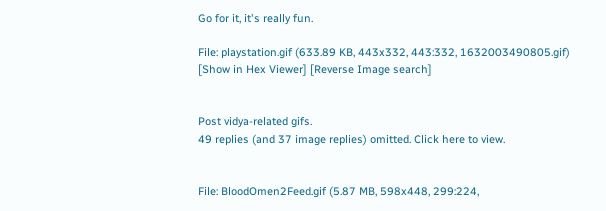Go for it, it's really fun.

File: playstation.gif (633.89 KB, 443x332, 443:332, 1632003490805.gif) [Show in Hex Viewer] [Reverse Image search]


Post vidya-related gifs.
49 replies (and 37 image replies) omitted. Click here to view.


File: BloodOmen2Feed.gif (5.87 MB, 598x448, 299:224,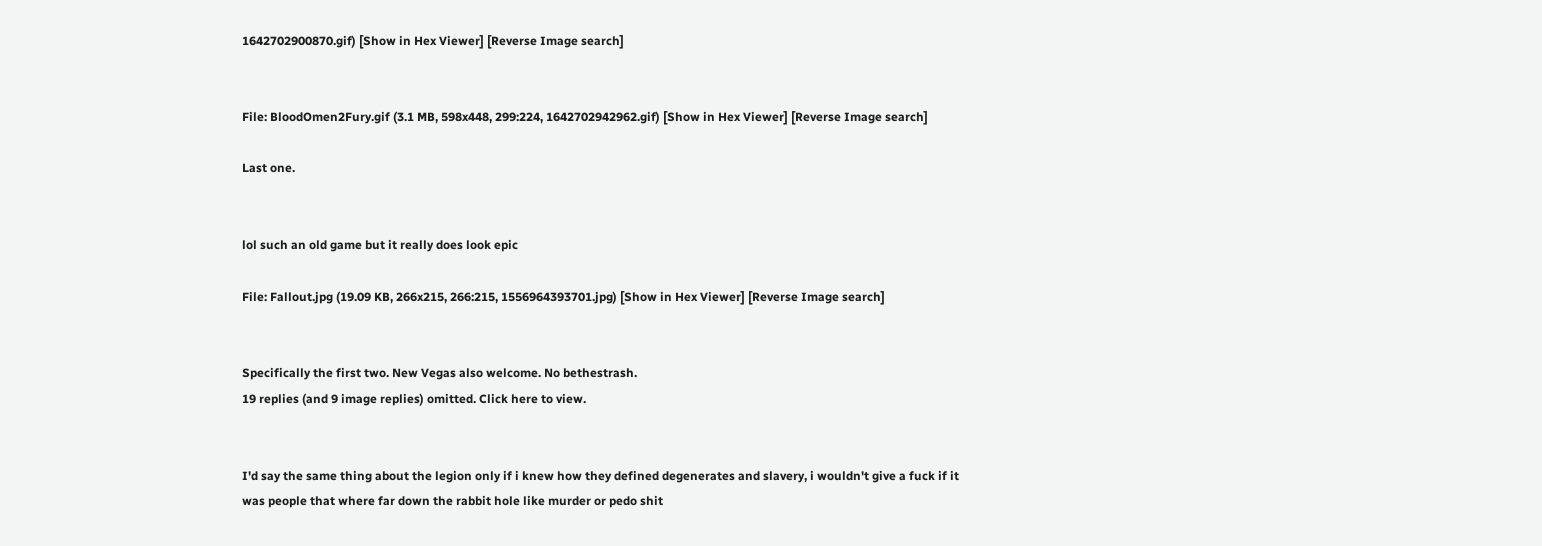1642702900870.gif) [Show in Hex Viewer] [Reverse Image search]


File: BloodOmen2Fury.gif (3.1 MB, 598x448, 299:224, 1642702942962.gif) [Show in Hex Viewer] [Reverse Image search]

Last one.


lol such an old game but it really does look epic

File: Fallout.jpg (19.09 KB, 266x215, 266:215, 1556964393701.jpg) [Show in Hex Viewer] [Reverse Image search]


Specifically the first two. New Vegas also welcome. No bethestrash.
19 replies (and 9 image replies) omitted. Click here to view.


I'd say the same thing about the legion only if i knew how they defined degenerates and slavery, i wouldn't give a fuck if it was people that where far down the rabbit hole like murder or pedo shit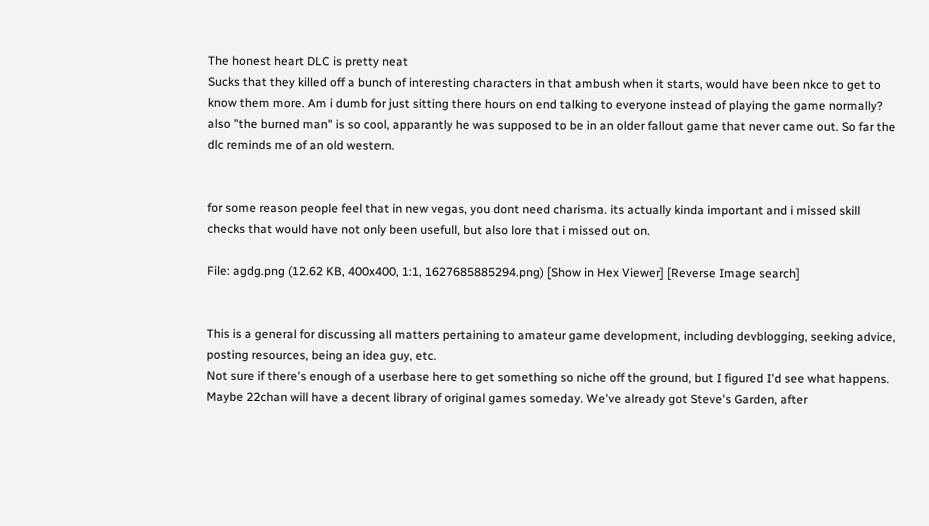The honest heart DLC is pretty neat
Sucks that they killed off a bunch of interesting characters in that ambush when it starts, would have been nkce to get to know them more. Am i dumb for just sitting there hours on end talking to everyone instead of playing the game normally? also "the burned man" is so cool, apparantly he was supposed to be in an older fallout game that never came out. So far the dlc reminds me of an old western.


for some reason people feel that in new vegas, you dont need charisma. its actually kinda important and i missed skill checks that would have not only been usefull, but also lore that i missed out on.

File: agdg.png (12.62 KB, 400x400, 1:1, 1627685885294.png) [Show in Hex Viewer] [Reverse Image search]


This is a general for discussing all matters pertaining to amateur game development, including devblogging, seeking advice, posting resources, being an idea guy, etc.
Not sure if there's enough of a userbase here to get something so niche off the ground, but I figured I'd see what happens. Maybe 22chan will have a decent library of original games someday. We've already got Steve's Garden, after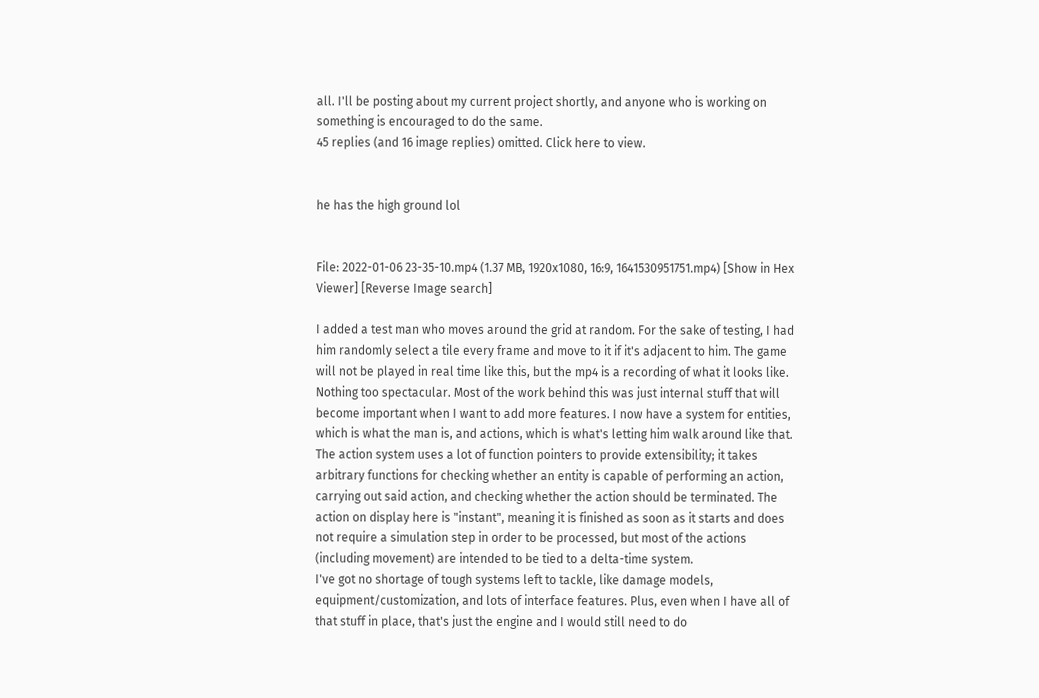all. I'll be posting about my current project shortly, and anyone who is working on something is encouraged to do the same.
45 replies (and 16 image replies) omitted. Click here to view.


he has the high ground lol


File: 2022-01-06 23-35-10.mp4 (1.37 MB, 1920x1080, 16:9, 1641530951751.mp4) [Show in Hex Viewer] [Reverse Image search]

I added a test man who moves around the grid at random. For the sake of testing, I had him randomly select a tile every frame and move to it if it's adjacent to him. The game will not be played in real time like this, but the mp4 is a recording of what it looks like.
Nothing too spectacular. Most of the work behind this was just internal stuff that will become important when I want to add more features. I now have a system for entities, which is what the man is, and actions, which is what's letting him walk around like that. The action system uses a lot of function pointers to provide extensibility; it takes arbitrary functions for checking whether an entity is capable of performing an action, carrying out said action, and checking whether the action should be terminated. The action on display here is "instant", meaning it is finished as soon as it starts and does not require a simulation step in order to be processed, but most of the actions (including movement) are intended to be tied to a delta-time system.
I've got no shortage of tough systems left to tackle, like damage models, equipment/customization, and lots of interface features. Plus, even when I have all of that stuff in place, that's just the engine and I would still need to do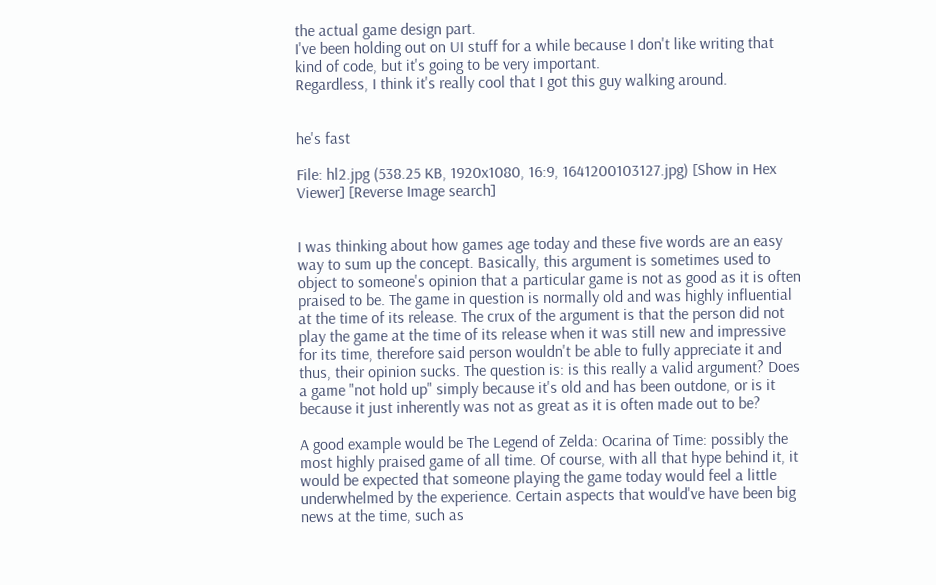the actual game design part.
I've been holding out on UI stuff for a while because I don't like writing that kind of code, but it's going to be very important.
Regardless, I think it's really cool that I got this guy walking around.


he's fast

File: hl2.jpg (538.25 KB, 1920x1080, 16:9, 1641200103127.jpg) [Show in Hex Viewer] [Reverse Image search]


I was thinking about how games age today and these five words are an easy way to sum up the concept. Basically, this argument is sometimes used to object to someone's opinion that a particular game is not as good as it is often praised to be. The game in question is normally old and was highly influential at the time of its release. The crux of the argument is that the person did not play the game at the time of its release when it was still new and impressive for its time, therefore said person wouldn't be able to fully appreciate it and thus, their opinion sucks. The question is: is this really a valid argument? Does a game "not hold up" simply because it's old and has been outdone, or is it because it just inherently was not as great as it is often made out to be?

A good example would be The Legend of Zelda: Ocarina of Time: possibly the most highly praised game of all time. Of course, with all that hype behind it, it would be expected that someone playing the game today would feel a little underwhelmed by the experience. Certain aspects that would've have been big news at the time, such as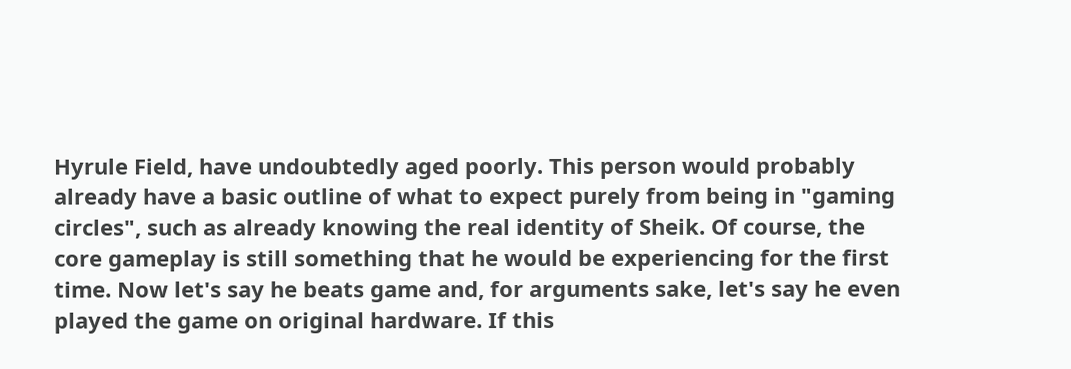Hyrule Field, have undoubtedly aged poorly. This person would probably already have a basic outline of what to expect purely from being in "gaming circles", such as already knowing the real identity of Sheik. Of course, the core gameplay is still something that he would be experiencing for the first time. Now let's say he beats game and, for arguments sake, let's say he even played the game on original hardware. If this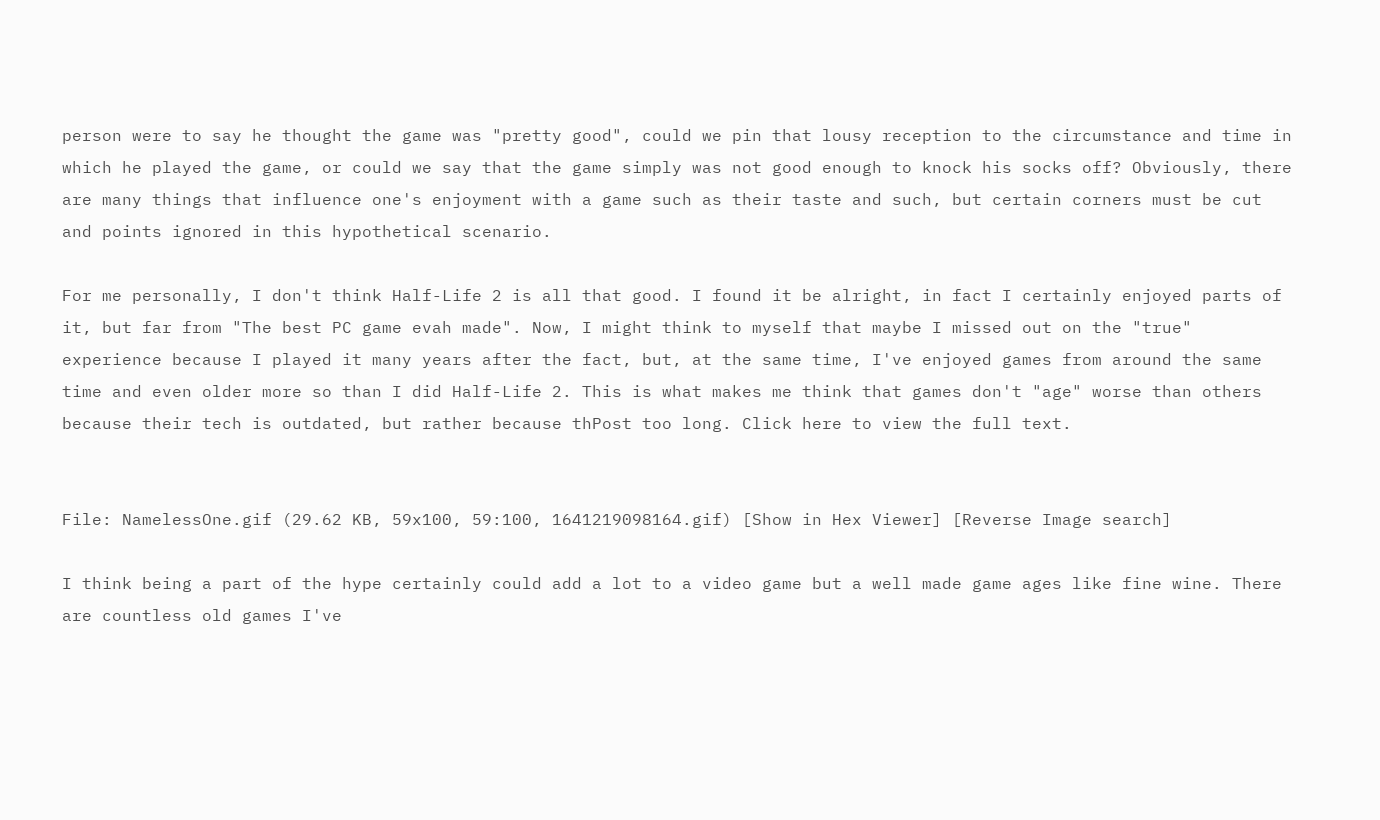person were to say he thought the game was "pretty good", could we pin that lousy reception to the circumstance and time in which he played the game, or could we say that the game simply was not good enough to knock his socks off? Obviously, there are many things that influence one's enjoyment with a game such as their taste and such, but certain corners must be cut and points ignored in this hypothetical scenario.

For me personally, I don't think Half-Life 2 is all that good. I found it be alright, in fact I certainly enjoyed parts of it, but far from "The best PC game evah made". Now, I might think to myself that maybe I missed out on the "true" experience because I played it many years after the fact, but, at the same time, I've enjoyed games from around the same time and even older more so than I did Half-Life 2. This is what makes me think that games don't "age" worse than others because their tech is outdated, but rather because thPost too long. Click here to view the full text.


File: NamelessOne.gif (29.62 KB, 59x100, 59:100, 1641219098164.gif) [Show in Hex Viewer] [Reverse Image search]

I think being a part of the hype certainly could add a lot to a video game but a well made game ages like fine wine. There are countless old games I've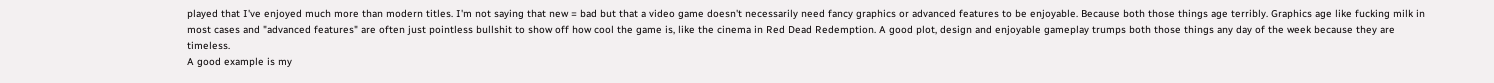played that I've enjoyed much more than modern titles. I'm not saying that new = bad but that a video game doesn't necessarily need fancy graphics or advanced features to be enjoyable. Because both those things age terribly. Graphics age like fucking milk in most cases and "advanced features" are often just pointless bullshit to show off how cool the game is, like the cinema in Red Dead Redemption. A good plot, design and enjoyable gameplay trumps both those things any day of the week because they are timeless.
A good example is my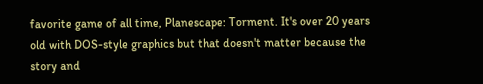favorite game of all time, Planescape: Torment. It's over 20 years old with DOS-style graphics but that doesn't matter because the story and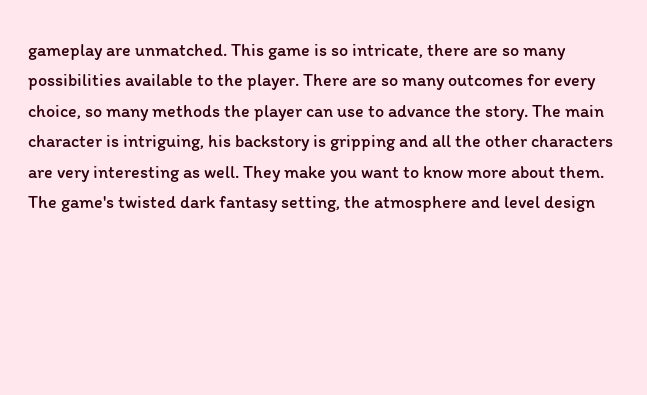gameplay are unmatched. This game is so intricate, there are so many possibilities available to the player. There are so many outcomes for every choice, so many methods the player can use to advance the story. The main character is intriguing, his backstory is gripping and all the other characters are very interesting as well. They make you want to know more about them. The game's twisted dark fantasy setting, the atmosphere and level design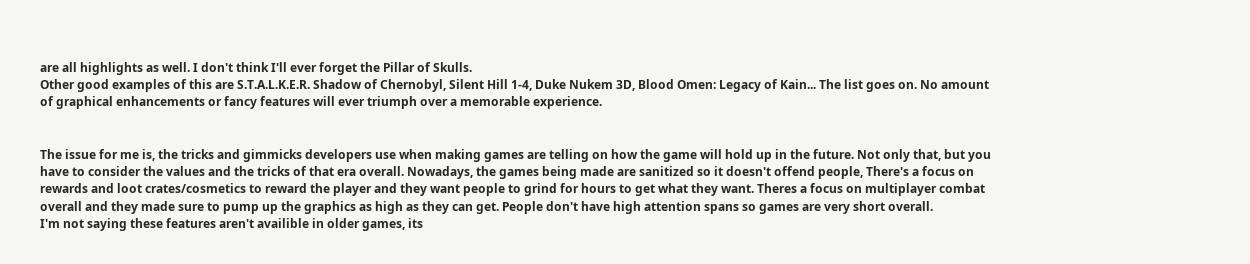are all highlights as well. I don't think I'll ever forget the Pillar of Skulls.
Other good examples of this are S.T.A.L.K.E.R. Shadow of Chernobyl, Silent Hill 1-4, Duke Nukem 3D, Blood Omen: Legacy of Kain... The list goes on. No amount of graphical enhancements or fancy features will ever triumph over a memorable experience.


The issue for me is, the tricks and gimmicks developers use when making games are telling on how the game will hold up in the future. Not only that, but you have to consider the values and the tricks of that era overall. Nowadays, the games being made are sanitized so it doesn't offend people, There's a focus on rewards and loot crates/cosmetics to reward the player and they want people to grind for hours to get what they want. Theres a focus on multiplayer combat overall and they made sure to pump up the graphics as high as they can get. People don't have high attention spans so games are very short overall.
I'm not saying these features aren't availible in older games, its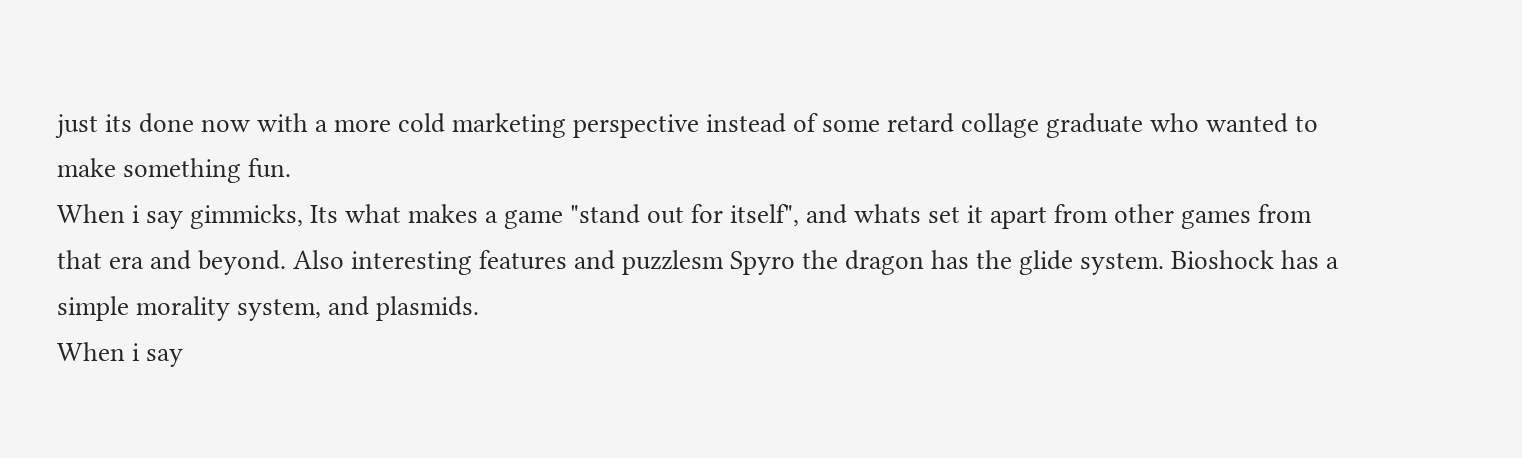just its done now with a more cold marketing perspective instead of some retard collage graduate who wanted to make something fun.
When i say gimmicks, Its what makes a game "stand out for itself", and whats set it apart from other games from that era and beyond. Also interesting features and puzzlesm Spyro the dragon has the glide system. Bioshock has a simple morality system, and plasmids.
When i say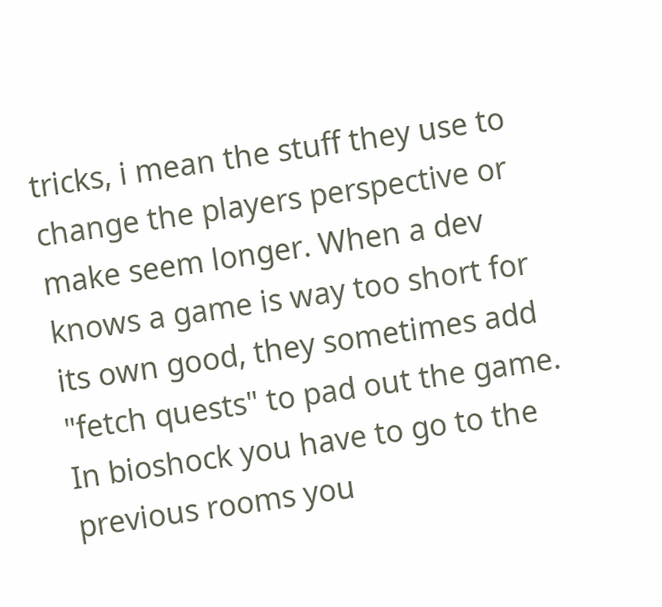tricks, i mean the stuff they use to change the players perspective or make seem longer. When a dev knows a game is way too short for its own good, they sometimes add "fetch quests" to pad out the game. In bioshock you have to go to the previous rooms you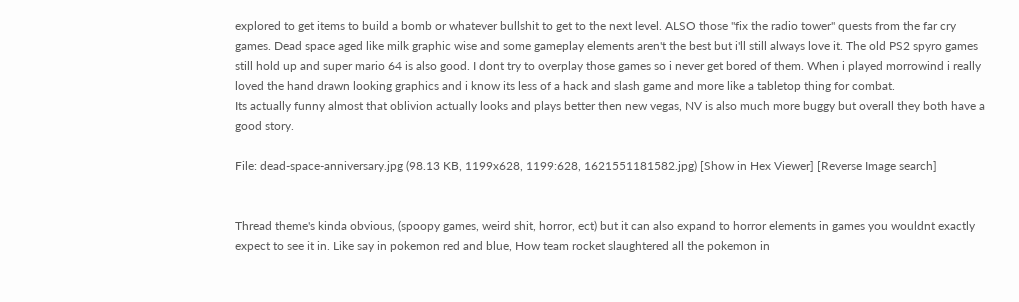explored to get items to build a bomb or whatever bullshit to get to the next level. ALSO those "fix the radio tower" quests from the far cry games. Dead space aged like milk graphic wise and some gameplay elements aren't the best but i'll still always love it. The old PS2 spyro games still hold up and super mario 64 is also good. I dont try to overplay those games so i never get bored of them. When i played morrowind i really loved the hand drawn looking graphics and i know its less of a hack and slash game and more like a tabletop thing for combat.
Its actually funny almost that oblivion actually looks and plays better then new vegas, NV is also much more buggy but overall they both have a good story.

File: dead-space-anniversary.jpg (98.13 KB, 1199x628, 1199:628, 1621551181582.jpg) [Show in Hex Viewer] [Reverse Image search]


Thread theme's kinda obvious, (spoopy games, weird shit, horror, ect) but it can also expand to horror elements in games you wouldnt exactly expect to see it in. Like say in pokemon red and blue, How team rocket slaughtered all the pokemon in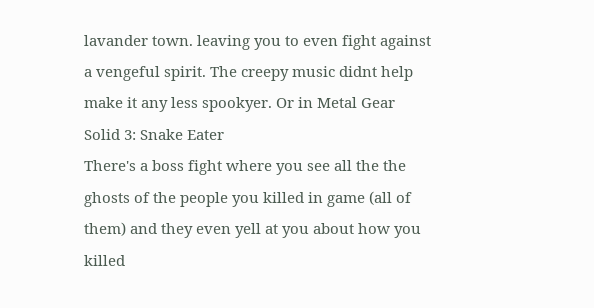lavander town. leaving you to even fight against a vengeful spirit. The creepy music didnt help make it any less spookyer. Or in Metal Gear Solid 3: Snake Eater
There's a boss fight where you see all the the ghosts of the people you killed in game (all of them) and they even yell at you about how you killed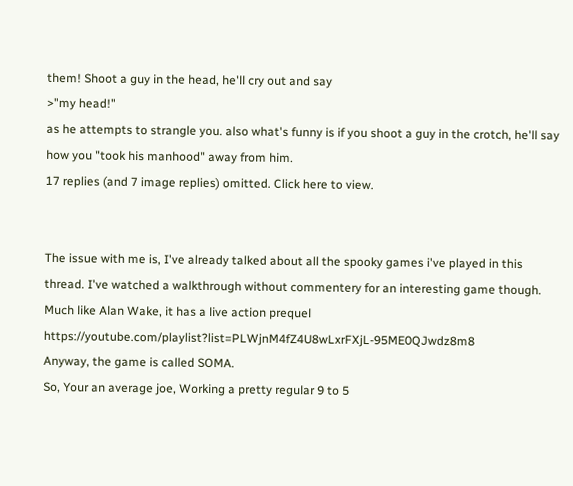them! Shoot a guy in the head, he'll cry out and say
>"my head!"
as he attempts to strangle you. also what's funny is if you shoot a guy in the crotch, he'll say how you "took his manhood" away from him.
17 replies (and 7 image replies) omitted. Click here to view.


The issue with me is, I've already talked about all the spooky games i've played in this thread. I've watched a walkthrough without commentery for an interesting game though. Much like Alan Wake, it has a live action prequel https://youtube.com/playlist?list=PLWjnM4fZ4U8wLxrFXjL-95ME0QJwdz8m8
Anyway, the game is called SOMA.
So, Your an average joe, Working a pretty regular 9 to 5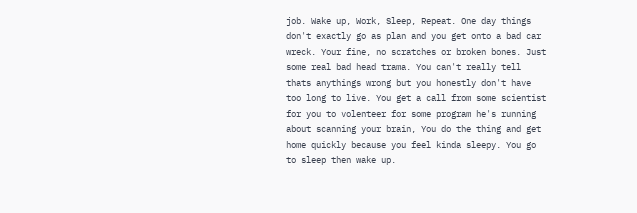job. Wake up, Work, Sleep, Repeat. One day things don't exactly go as plan and you get onto a bad car wreck. Your fine, no scratches or broken bones. Just some real bad head trama. You can't really tell thats anythings wrong but you honestly don't have too long to live. You get a call from some scientist for you to volenteer for some program he's running about scanning your brain, You do the thing and get home quickly because you feel kinda sleepy. You go to sleep then wake up.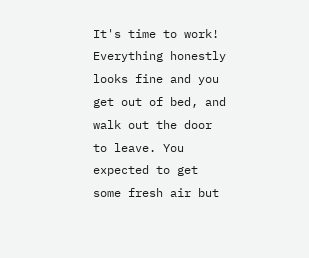It's time to work! Everything honestly looks fine and you get out of bed, and walk out the door to leave. You expected to get some fresh air but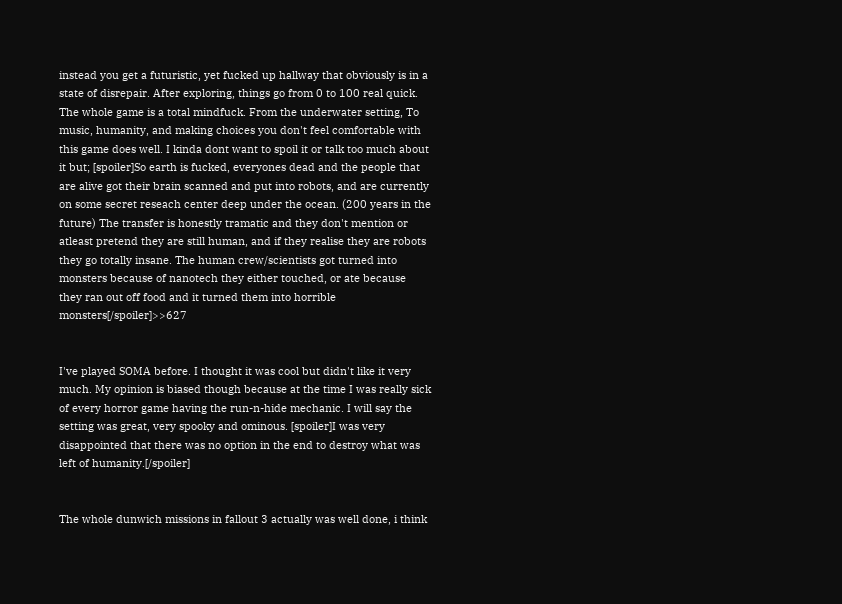instead you get a futuristic, yet fucked up hallway that obviously is in a state of disrepair. After exploring, things go from 0 to 100 real quick.
The whole game is a total mindfuck. From the underwater setting, To music, humanity, and making choices you don't feel comfortable with this game does well. I kinda dont want to spoil it or talk too much about it but; [spoiler]So earth is fucked, everyones dead and the people that are alive got their brain scanned and put into robots, and are currently on some secret reseach center deep under the ocean. (200 years in the future) The transfer is honestly tramatic and they don't mention or atleast pretend they are still human, and if they realise they are robots they go totally insane. The human crew/scientists got turned into monsters because of nanotech they either touched, or ate because they ran out off food and it turned them into horrible monsters[/spoiler]>>627


I've played SOMA before. I thought it was cool but didn't like it very much. My opinion is biased though because at the time I was really sick of every horror game having the run-n-hide mechanic. I will say the setting was great, very spooky and ominous. [spoiler]I was very disappointed that there was no option in the end to destroy what was left of humanity.[/spoiler]


The whole dunwich missions in fallout 3 actually was well done, i think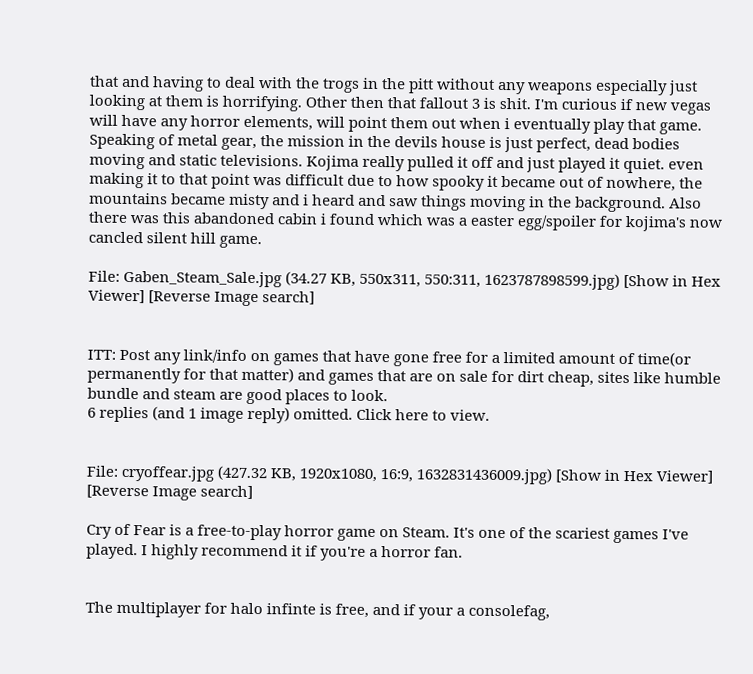that and having to deal with the trogs in the pitt without any weapons especially just looking at them is horrifying. Other then that fallout 3 is shit. I'm curious if new vegas will have any horror elements, will point them out when i eventually play that game. Speaking of metal gear, the mission in the devils house is just perfect, dead bodies moving and static televisions. Kojima really pulled it off and just played it quiet. even making it to that point was difficult due to how spooky it became out of nowhere, the mountains became misty and i heard and saw things moving in the background. Also there was this abandoned cabin i found which was a easter egg/spoiler for kojima's now cancled silent hill game.

File: Gaben_Steam_Sale.jpg (34.27 KB, 550x311, 550:311, 1623787898599.jpg) [Show in Hex Viewer] [Reverse Image search]


ITT: Post any link/info on games that have gone free for a limited amount of time(or permanently for that matter) and games that are on sale for dirt cheap, sites like humble bundle and steam are good places to look.
6 replies (and 1 image reply) omitted. Click here to view.


File: cryoffear.jpg (427.32 KB, 1920x1080, 16:9, 1632831436009.jpg) [Show in Hex Viewer] [Reverse Image search]

Cry of Fear is a free-to-play horror game on Steam. It's one of the scariest games I've played. I highly recommend it if you're a horror fan.


The multiplayer for halo infinte is free, and if your a consolefag,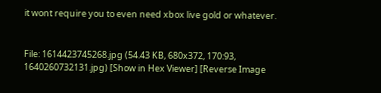it wont require you to even need xbox live gold or whatever.


File: 1614423745268.jpg (54.43 KB, 680x372, 170:93, 1640260732131.jpg) [Show in Hex Viewer] [Reverse Image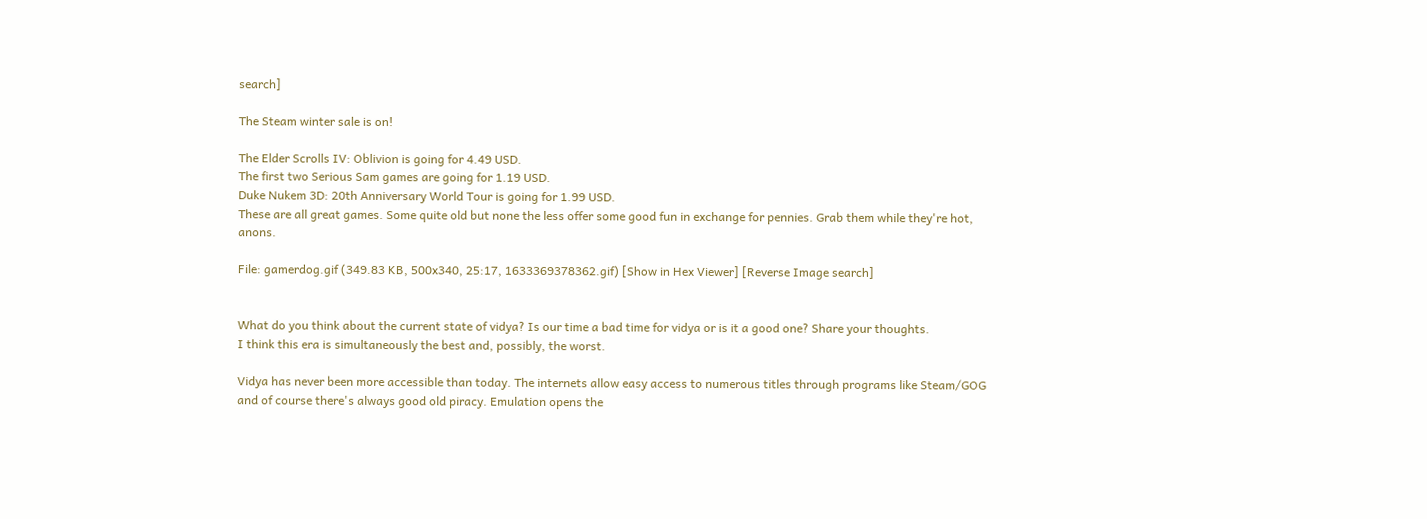search]

The Steam winter sale is on!

The Elder Scrolls IV: Oblivion is going for 4.49 USD.
The first two Serious Sam games are going for 1.19 USD.
Duke Nukem 3D: 20th Anniversary World Tour is going for 1.99 USD.
These are all great games. Some quite old but none the less offer some good fun in exchange for pennies. Grab them while they're hot, anons.

File: gamerdog.gif (349.83 KB, 500x340, 25:17, 1633369378362.gif) [Show in Hex Viewer] [Reverse Image search]


What do you think about the current state of vidya? Is our time a bad time for vidya or is it a good one? Share your thoughts.
I think this era is simultaneously the best and, possibly, the worst.

Vidya has never been more accessible than today. The internets allow easy access to numerous titles through programs like Steam/GOG and of course there's always good old piracy. Emulation opens the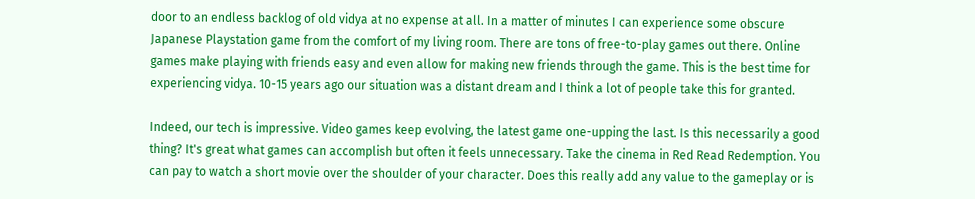door to an endless backlog of old vidya at no expense at all. In a matter of minutes I can experience some obscure Japanese Playstation game from the comfort of my living room. There are tons of free-to-play games out there. Online games make playing with friends easy and even allow for making new friends through the game. This is the best time for experiencing vidya. 10-15 years ago our situation was a distant dream and I think a lot of people take this for granted.

Indeed, our tech is impressive. Video games keep evolving, the latest game one-upping the last. Is this necessarily a good thing? It's great what games can accomplish but often it feels unnecessary. Take the cinema in Red Read Redemption. You can pay to watch a short movie over the shoulder of your character. Does this really add any value to the gameplay or is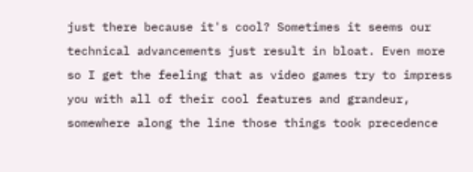just there because it's cool? Sometimes it seems our technical advancements just result in bloat. Even more so I get the feeling that as video games try to impress you with all of their cool features and grandeur, somewhere along the line those things took precedence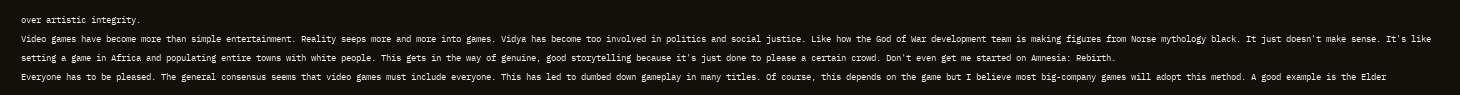over artistic integrity.
Video games have become more than simple entertainment. Reality seeps more and more into games. Vidya has become too involved in politics and social justice. Like how the God of War development team is making figures from Norse mythology black. It just doesn't make sense. It's like setting a game in Africa and populating entire towns with white people. This gets in the way of genuine, good storytelling because it's just done to please a certain crowd. Don't even get me started on Amnesia: Rebirth.
Everyone has to be pleased. The general consensus seems that video games must include everyone. This has led to dumbed down gameplay in many titles. Of course, this depends on the game but I believe most big-company games will adopt this method. A good example is the Elder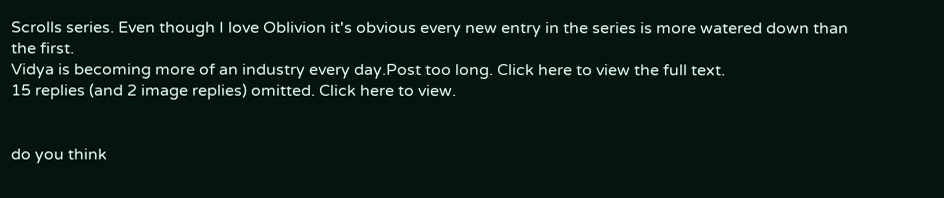Scrolls series. Even though I love Oblivion it's obvious every new entry in the series is more watered down than the first.
Vidya is becoming more of an industry every day.Post too long. Click here to view the full text.
15 replies (and 2 image replies) omitted. Click here to view.


do you think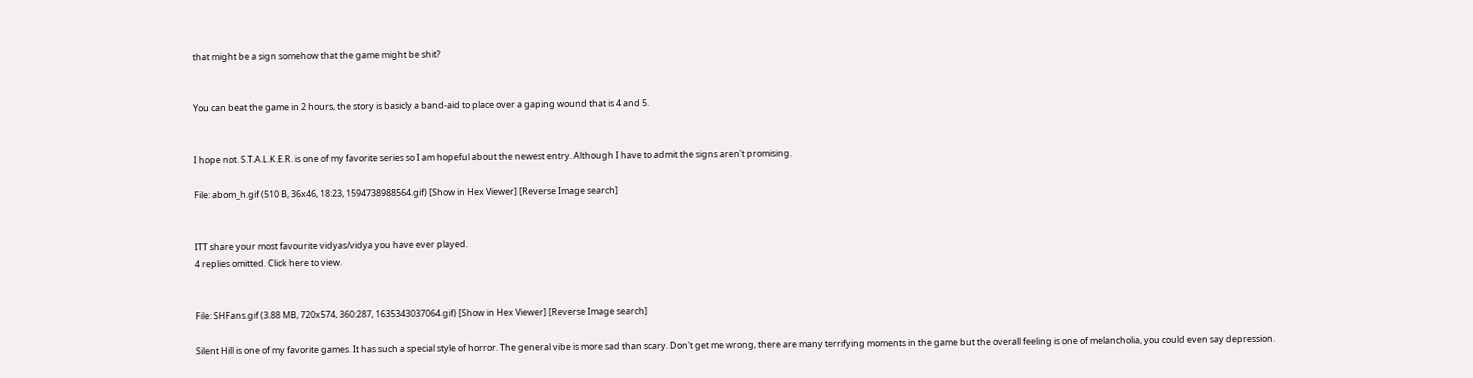that might be a sign somehow that the game might be shit?


You can beat the game in 2 hours, the story is basicly a band-aid to place over a gaping wound that is 4 and 5.


I hope not. S.T.A.L.K.E.R. is one of my favorite series so I am hopeful about the newest entry. Although I have to admit the signs aren't promising.

File: abom_h.gif (510 B, 36x46, 18:23, 1594738988564.gif) [Show in Hex Viewer] [Reverse Image search]


ITT share your most favourite vidyas/vidya you have ever played.
4 replies omitted. Click here to view.


File: SHFans.gif (3.88 MB, 720x574, 360:287, 1635343037064.gif) [Show in Hex Viewer] [Reverse Image search]

Silent Hill is one of my favorite games. It has such a special style of horror. The general vibe is more sad than scary. Don't get me wrong, there are many terrifying moments in the game but the overall feeling is one of melancholia, you could even say depression.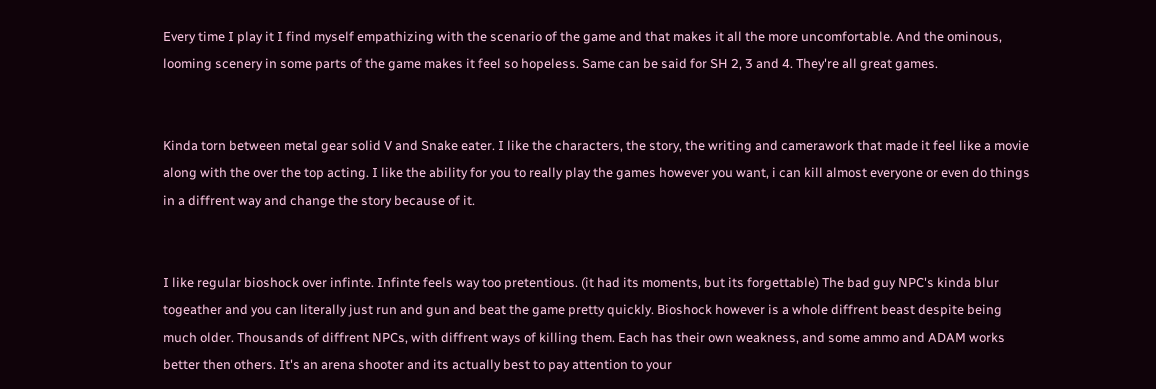Every time I play it I find myself empathizing with the scenario of the game and that makes it all the more uncomfortable. And the ominous, looming scenery in some parts of the game makes it feel so hopeless. Same can be said for SH 2, 3 and 4. They're all great games.


Kinda torn between metal gear solid V and Snake eater. I like the characters, the story, the writing and camerawork that made it feel like a movie along with the over the top acting. I like the ability for you to really play the games however you want, i can kill almost everyone or even do things in a diffrent way and change the story because of it.


I like regular bioshock over infinte. Infinte feels way too pretentious. (it had its moments, but its forgettable) The bad guy NPC's kinda blur togeather and you can literally just run and gun and beat the game pretty quickly. Bioshock however is a whole diffrent beast despite being much older. Thousands of diffrent NPCs, with diffrent ways of killing them. Each has their own weakness, and some ammo and ADAM works better then others. It's an arena shooter and its actually best to pay attention to your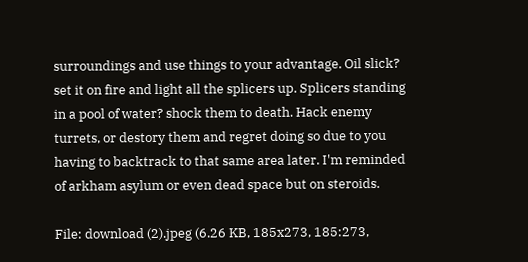surroundings and use things to your advantage. Oil slick? set it on fire and light all the splicers up. Splicers standing in a pool of water? shock them to death. Hack enemy turrets, or destory them and regret doing so due to you having to backtrack to that same area later. I'm reminded of arkham asylum or even dead space but on steroids.

File: download (2).jpeg (6.26 KB, 185x273, 185:273,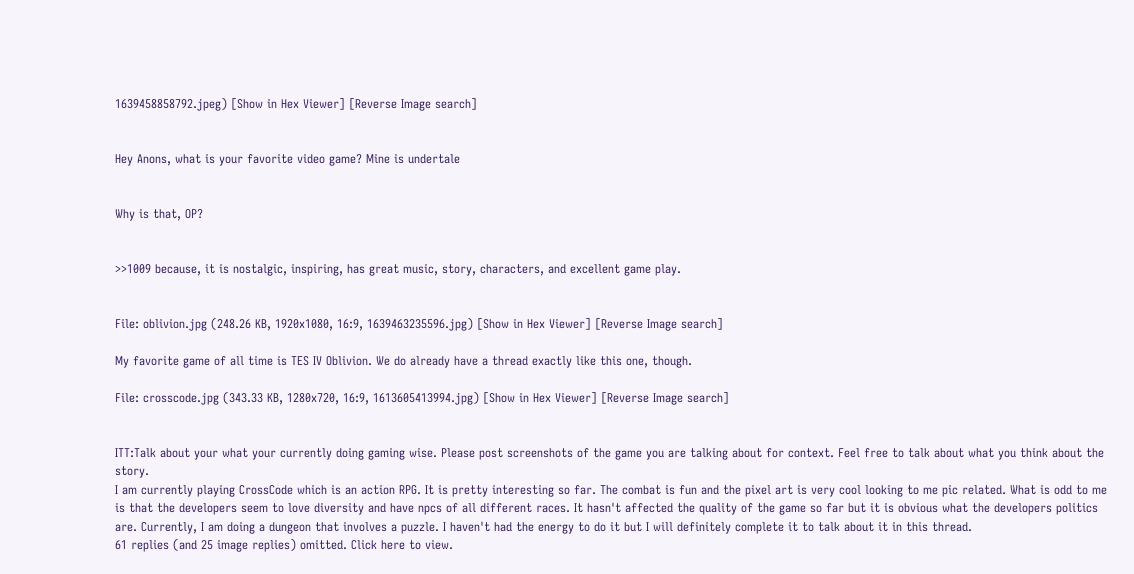1639458858792.jpeg) [Show in Hex Viewer] [Reverse Image search]


Hey Anons, what is your favorite video game? Mine is undertale


Why is that, OP?


>>1009 because, it is nostalgic, inspiring, has great music, story, characters, and excellent game play.


File: oblivion.jpg (248.26 KB, 1920x1080, 16:9, 1639463235596.jpg) [Show in Hex Viewer] [Reverse Image search]

My favorite game of all time is TES IV Oblivion. We do already have a thread exactly like this one, though.

File: crosscode.jpg (343.33 KB, 1280x720, 16:9, 1613605413994.jpg) [Show in Hex Viewer] [Reverse Image search]


ITT:Talk about your what your currently doing gaming wise. Please post screenshots of the game you are talking about for context. Feel free to talk about what you think about the story.
I am currently playing CrossCode which is an action RPG. It is pretty interesting so far. The combat is fun and the pixel art is very cool looking to me pic related. What is odd to me is that the developers seem to love diversity and have npcs of all different races. It hasn't affected the quality of the game so far but it is obvious what the developers politics are. Currently, I am doing a dungeon that involves a puzzle. I haven't had the energy to do it but I will definitely complete it to talk about it in this thread.
61 replies (and 25 image replies) omitted. Click here to view.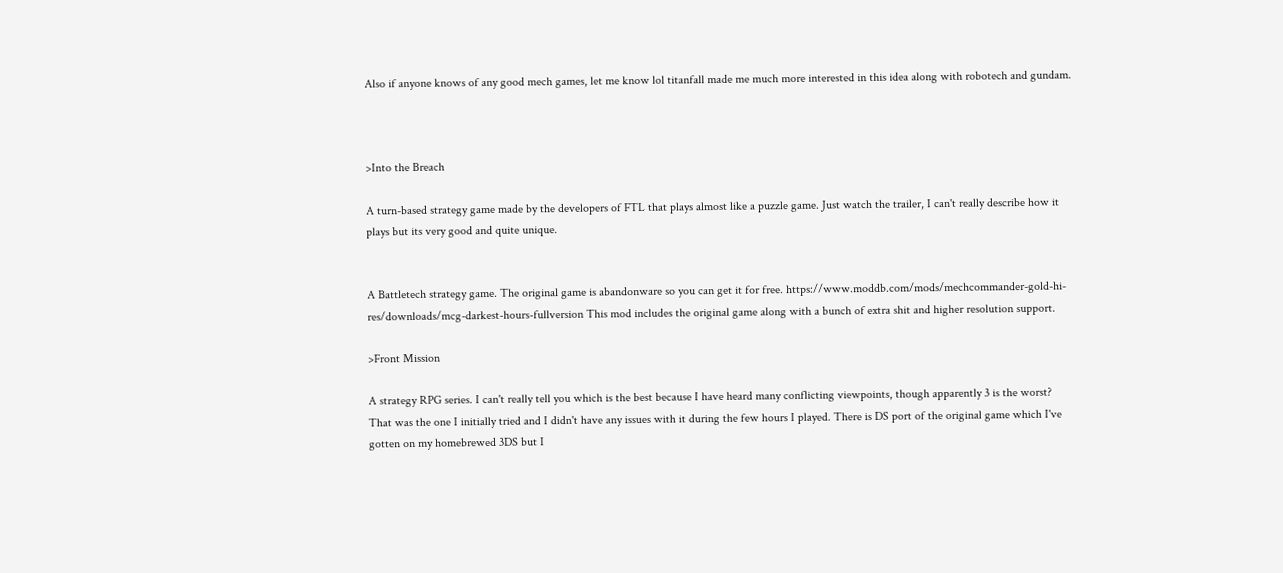Also if anyone knows of any good mech games, let me know lol titanfall made me much more interested in this idea along with robotech and gundam.



>Into the Breach

A turn-based strategy game made by the developers of FTL that plays almost like a puzzle game. Just watch the trailer, I can't really describe how it plays but its very good and quite unique.


A Battletech strategy game. The original game is abandonware so you can get it for free. https://www.moddb.com/mods/mechcommander-gold-hi-res/downloads/mcg-darkest-hours-fullversion This mod includes the original game along with a bunch of extra shit and higher resolution support.

>Front Mission

A strategy RPG series. I can't really tell you which is the best because I have heard many conflicting viewpoints, though apparently 3 is the worst? That was the one I initially tried and I didn't have any issues with it during the few hours I played. There is DS port of the original game which I've gotten on my homebrewed 3DS but I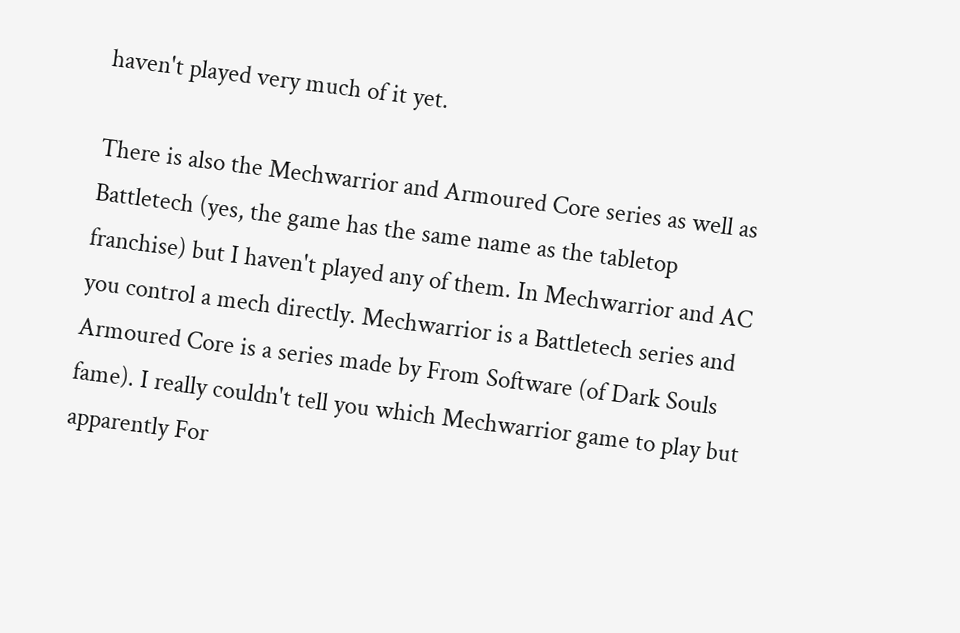haven't played very much of it yet.

There is also the Mechwarrior and Armoured Core series as well as Battletech (yes, the game has the same name as the tabletop franchise) but I haven't played any of them. In Mechwarrior and AC you control a mech directly. Mechwarrior is a Battletech series and Armoured Core is a series made by From Software (of Dark Souls fame). I really couldn't tell you which Mechwarrior game to play but apparently For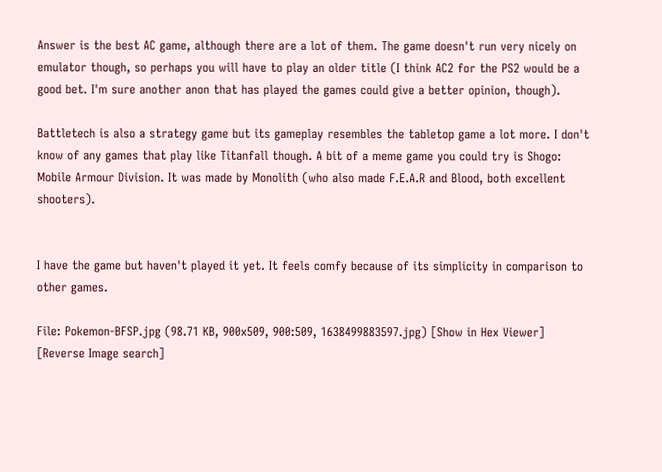Answer is the best AC game, although there are a lot of them. The game doesn't run very nicely on emulator though, so perhaps you will have to play an older title (I think AC2 for the PS2 would be a good bet. I'm sure another anon that has played the games could give a better opinion, though).

Battletech is also a strategy game but its gameplay resembles the tabletop game a lot more. I don't know of any games that play like Titanfall though. A bit of a meme game you could try is Shogo: Mobile Armour Division. It was made by Monolith (who also made F.E.A.R and Blood, both excellent shooters).


I have the game but haven't played it yet. It feels comfy because of its simplicity in comparison to other games.

File: Pokemon-BFSP.jpg (98.71 KB, 900x509, 900:509, 1638499883597.jpg) [Show in Hex Viewer] [Reverse Image search]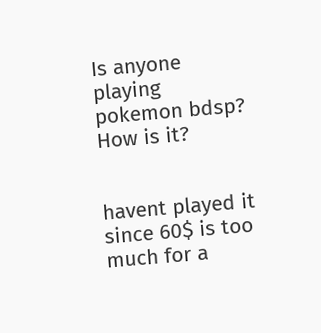Is anyone playing pokemon bdsp? How is it?


havent played it since 60$ is too much for a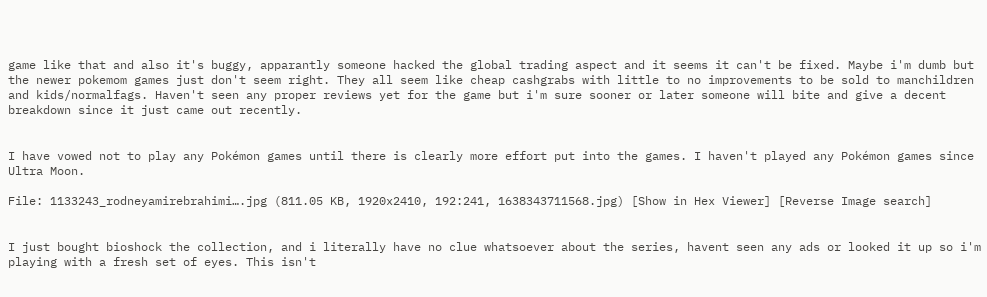game like that and also it's buggy, apparantly someone hacked the global trading aspect and it seems it can't be fixed. Maybe i'm dumb but the newer pokemom games just don't seem right. They all seem like cheap cashgrabs with little to no improvements to be sold to manchildren and kids/normalfags. Haven't seen any proper reviews yet for the game but i'm sure sooner or later someone will bite and give a decent breakdown since it just came out recently.


I have vowed not to play any Pokémon games until there is clearly more effort put into the games. I haven't played any Pokémon games since Ultra Moon.

File: 1133243_rodneyamirebrahimi….jpg (811.05 KB, 1920x2410, 192:241, 1638343711568.jpg) [Show in Hex Viewer] [Reverse Image search]


I just bought bioshock the collection, and i literally have no clue whatsoever about the series, havent seen any ads or looked it up so i'm playing with a fresh set of eyes. This isn't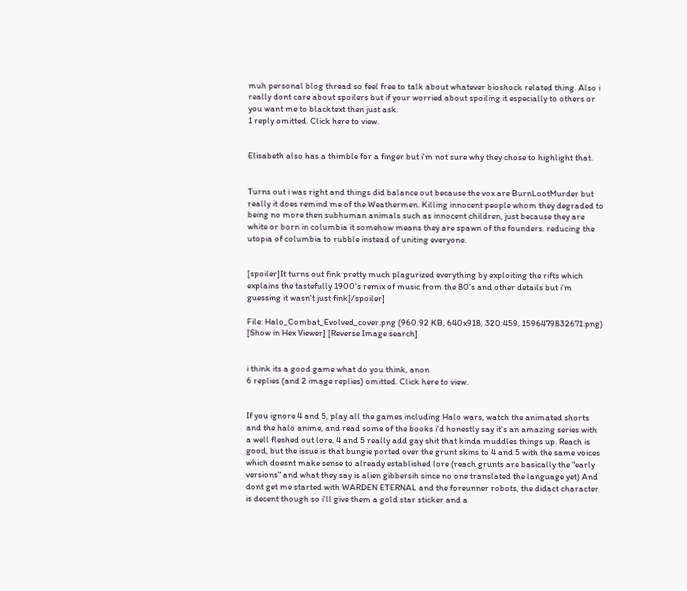muh personal blog thread so feel free to talk about whatever bioshock related thing. Also i really dont care about spoilers but if your worried about spoiling it especially to others or you want me to blacktext then just ask.
1 reply omitted. Click here to view.


Elisabeth also has a thimble for a finger but i'm not sure why they chose to highlight that.


Turns out i was right and things did balance out because the vox are BurnLootMurder but really it does remind me of the Weathermen. Killing innocent people whom they degraded to being no more then subhuman animals such as innocent children, just because they are white or born in columbia it somehow means they are spawn of the founders. reducing the utopia of columbia to rubble instead of uniting everyone.


[spoiler]It turns out fink pretty much plagurized everything by exploiting the rifts which explains the tastefully 1900's remix of music from the 80's and other details but i'm guessing it wasn't just fink[/spoiler]

File: Halo_Combat_Evolved_cover.png (960.92 KB, 640x918, 320:459, 1596479832671.png) [Show in Hex Viewer] [Reverse Image search]


i think its a good game what do you think, anon
6 replies (and 2 image replies) omitted. Click here to view.


If you ignore 4 and 5, play all the games including Halo wars, watch the animated shorts and the halo anime, and read some of the books i'd honestly say it's an amazing series with a well fleshed out lore. 4 and 5 really add gay shit that kinda muddles things up. Reach is good, but the issue is that bungie ported over the grunt skins to 4 and 5 with the same voices which doesnt make sense to already established lore (reach grunts are basically the "early versions" and what they say is alien gibbersih since no one translated the language yet) And dont get me started with WARDEN ETERNAL and the foreunner robots, the didact character is decent though so i'll give them a gold star sticker and a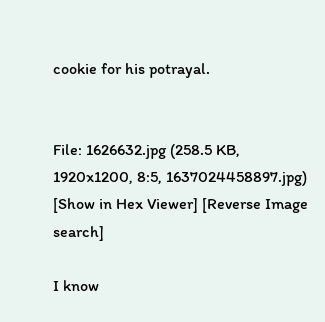cookie for his potrayal.


File: 1626632.jpg (258.5 KB, 1920x1200, 8:5, 1637024458897.jpg) [Show in Hex Viewer] [Reverse Image search]

I know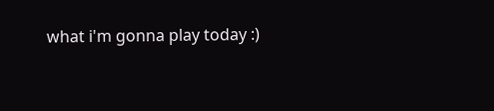what i'm gonna play today :)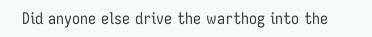Did anyone else drive the warthog into the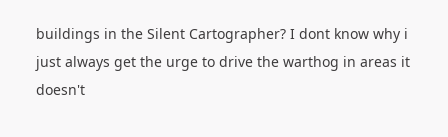buildings in the Silent Cartographer? I dont know why i just always get the urge to drive the warthog in areas it doesn't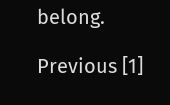belong.

Previous [1]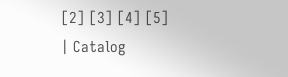[2] [3] [4] [5]
| Catalog